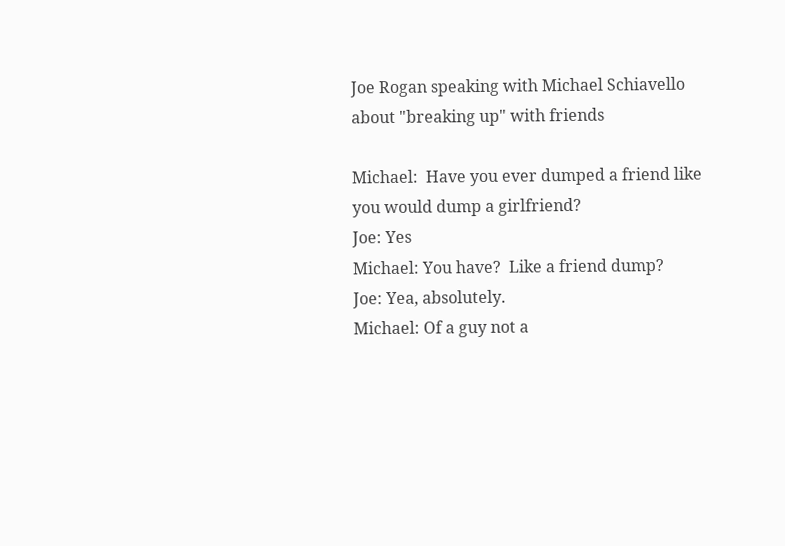Joe Rogan speaking with Michael Schiavello about "breaking up" with friends

Michael:  Have you ever dumped a friend like you would dump a girlfriend?
Joe: Yes
Michael: You have?  Like a friend dump?
Joe: Yea, absolutely.
Michael: Of a guy not a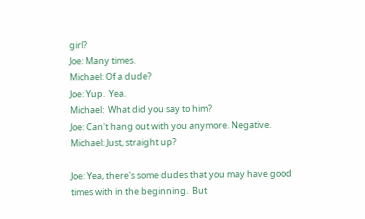girl?
Joe: Many times.
Michael: Of a dude?
Joe: Yup.  Yea.
Michael:  What did you say to him?
Joe: Can't hang out with you anymore. Negative.
Michael: Just, straight up?

Joe: Yea, there's some dudes that you may have good times with in the beginning.  But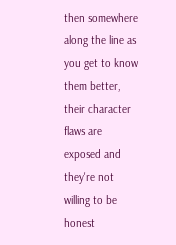then somewhere along the line as you get to know them better, their character flaws are exposed and they're not willing to be honest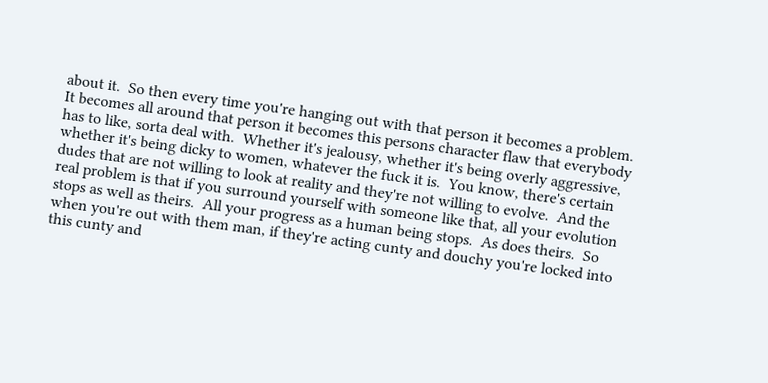about it.  So then every time you're hanging out with that person it becomes a problem.  It becomes all around that person it becomes this persons character flaw that everybody has to like, sorta deal with.  Whether it's jealousy, whether it's being overly aggressive, whether it's being dicky to women, whatever the fuck it is.  You know, there's certain dudes that are not willing to look at reality and they're not willing to evolve.  And the real problem is that if you surround yourself with someone like that, all your evolution stops as well as theirs.  All your progress as a human being stops.  As does theirs.  So when you're out with them man, if they're acting cunty and douchy you're locked into this cunty and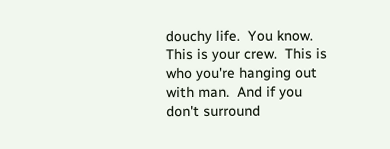douchy life.  You know.  This is your crew.  This is who you're hanging out with man.  And if you don't surround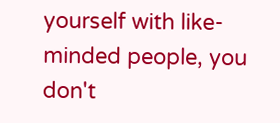yourself with like-minded people, you don't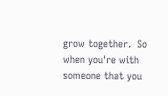grow together.  So when you're with someone that you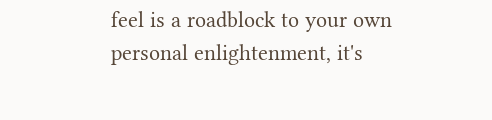feel is a roadblock to your own personal enlightenment, it's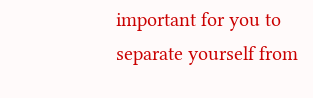important for you to separate yourself from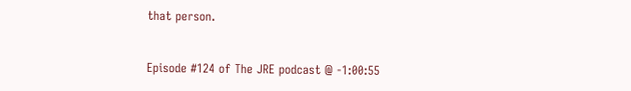that person.


Episode #124 of The JRE podcast @ -1:00:55